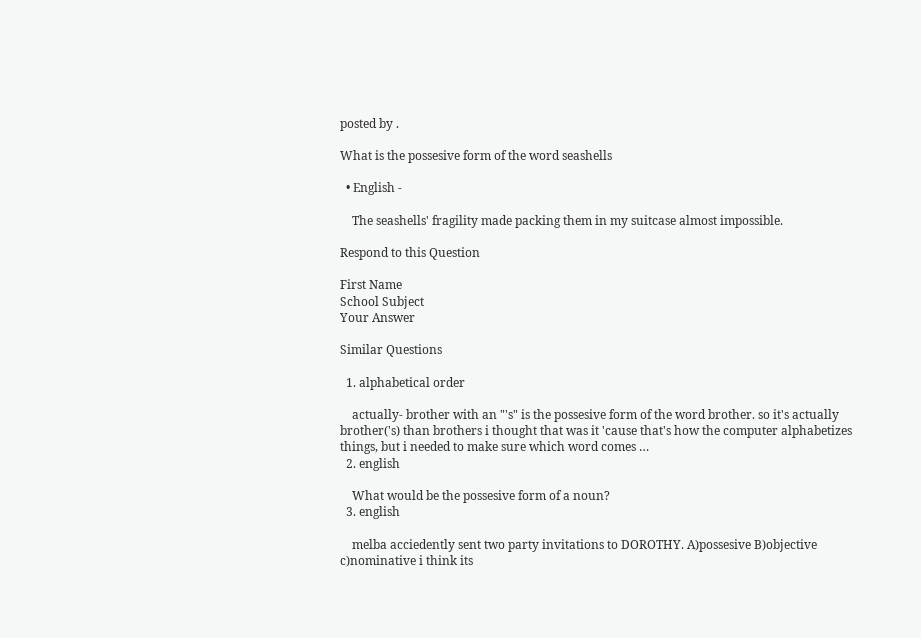posted by .

What is the possesive form of the word seashells

  • English -

    The seashells' fragility made packing them in my suitcase almost impossible.

Respond to this Question

First Name
School Subject
Your Answer

Similar Questions

  1. alphabetical order

    actually- brother with an "'s" is the possesive form of the word brother. so it's actually brother('s) than brothers i thought that was it 'cause that's how the computer alphabetizes things, but i needed to make sure which word comes …
  2. english

    What would be the possesive form of a noun?
  3. english

    melba acciedently sent two party invitations to DOROTHY. A)possesive B)objective c)nominative i think its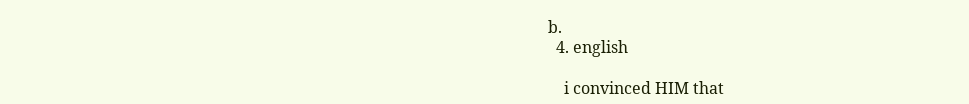b.
  4. english

    i convinced HIM that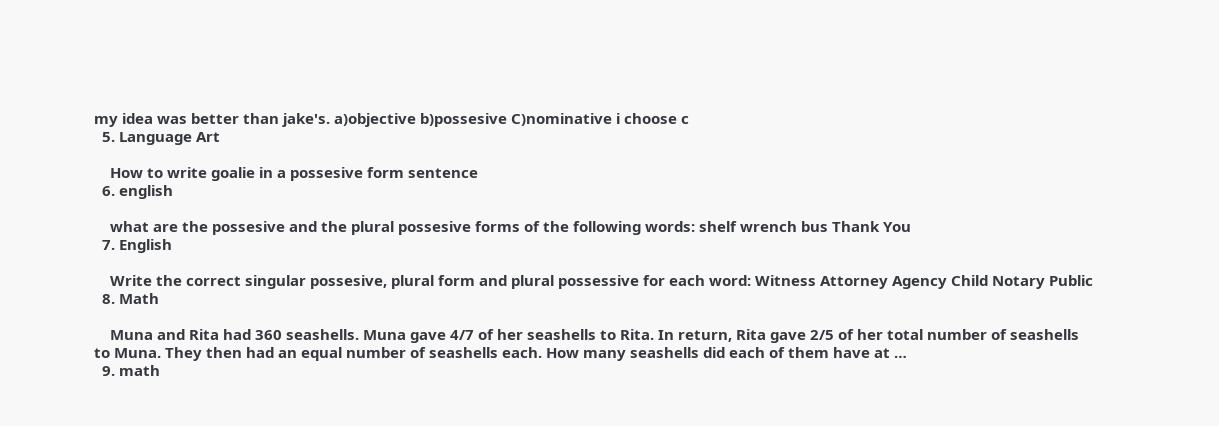my idea was better than jake's. a)objective b)possesive C)nominative i choose c
  5. Language Art

    How to write goalie in a possesive form sentence
  6. english

    what are the possesive and the plural possesive forms of the following words: shelf wrench bus Thank You
  7. English

    Write the correct singular possesive, plural form and plural possessive for each word: Witness Attorney Agency Child Notary Public
  8. Math

    Muna and Rita had 360 seashells. Muna gave 4/7 of her seashells to Rita. In return, Rita gave 2/5 of her total number of seashells to Muna. They then had an equal number of seashells each. How many seashells did each of them have at …
  9. math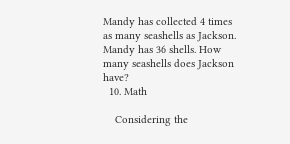Mandy has collected 4 times as many seashells as Jackson. Mandy has 36 shells. How many seashells does Jackson have?
  10. Math

    Considering the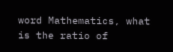word Mathematics, what is the ratio of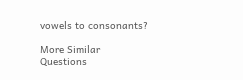vowels to consonants?

More Similar Questions